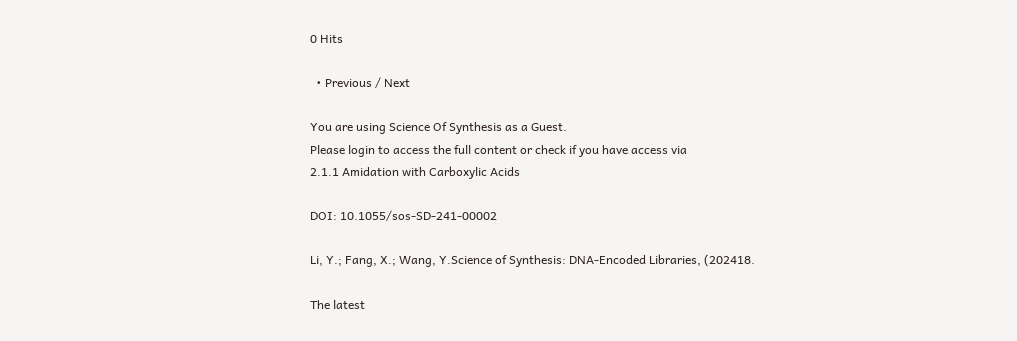0 Hits

  • Previous / Next

You are using Science Of Synthesis as a Guest.
Please login to access the full content or check if you have access via
2.1.1 Amidation with Carboxylic Acids

DOI: 10.1055/sos-SD-241-00002

Li, Y.; Fang, X.; Wang, Y.Science of Synthesis: DNA-Encoded Libraries, (202418.

The latest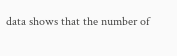data shows that the number of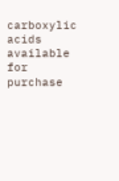carboxylic acids available for purchase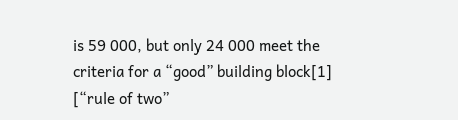is 59 000, but only 24 000 meet the criteria for a “good” building block[1] [“rule of two”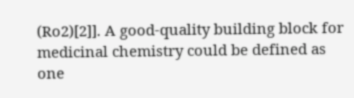(Ro2)[2]]. A good-quality building block for medicinal chemistry could be defined as one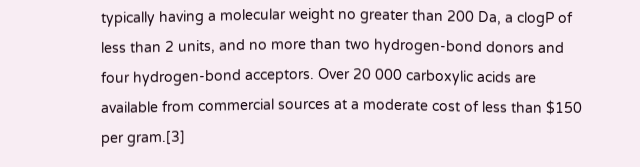typically having a molecular weight no greater than 200 Da, a clogP of less than 2 units, and no more than two hydrogen-bond donors and four hydrogen-bond acceptors. Over 20 000 carboxylic acids are available from commercial sources at a moderate cost of less than $150 per gram.[3]